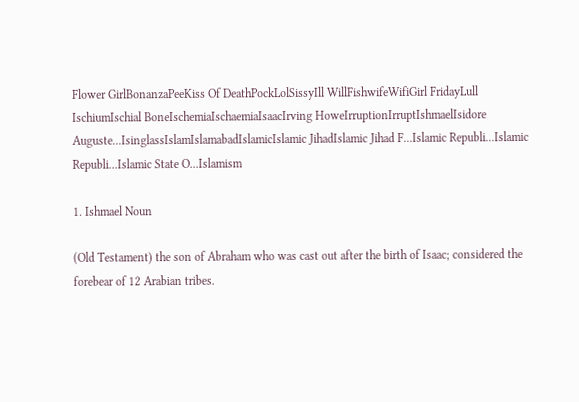Flower GirlBonanzaPeeKiss Of DeathPockLolSissyIll WillFishwifeWifiGirl FridayLull
IschiumIschial BoneIschemiaIschaemiaIsaacIrving HoweIrruptionIrruptIshmaelIsidore Auguste...IsinglassIslamIslamabadIslamicIslamic JihadIslamic Jihad F...Islamic Republi...Islamic Republi...Islamic State O...Islamism

1. Ishmael Noun

(Old Testament) the son of Abraham who was cast out after the birth of Isaac; considered the forebear of 12 Arabian tribes.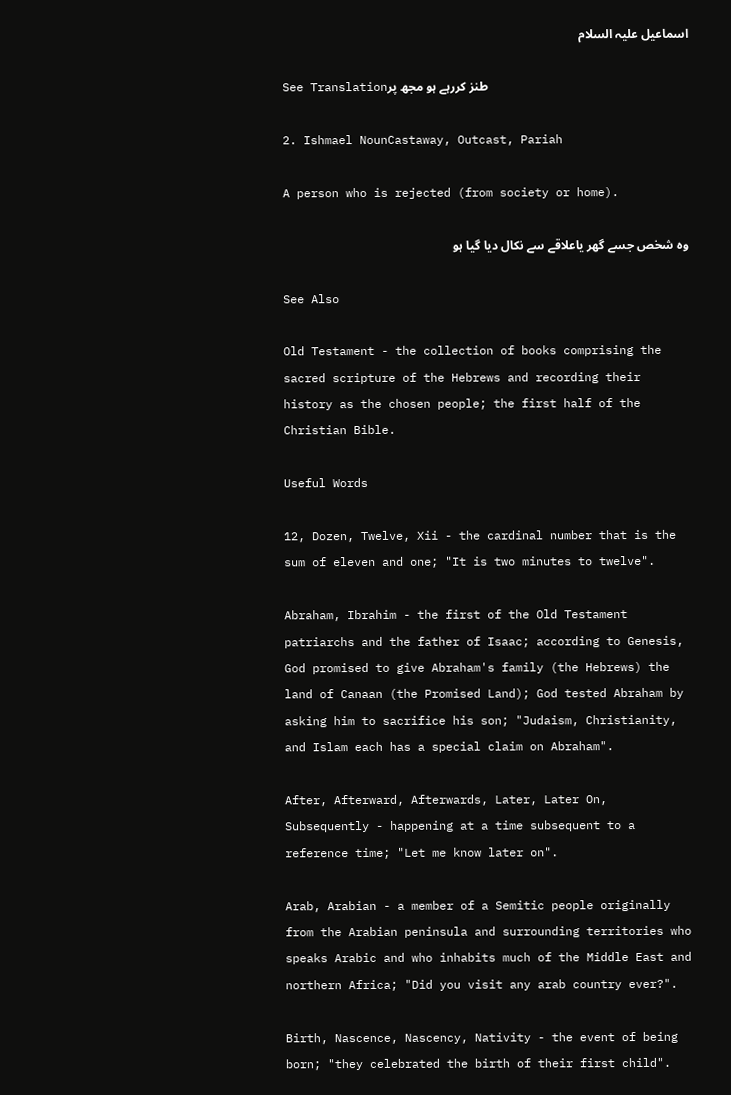اسماعیل علیہ السلام

See Translationطنز کررہے ہو مجھ پر

2. Ishmael NounCastaway, Outcast, Pariah

A person who is rejected (from society or home).

وہ شخص جسے گھر یاعلاقے سے نکال دیا گیا ہو

See Also

Old Testament - the collection of books comprising the sacred scripture of the Hebrews and recording their history as the chosen people; the first half of the Christian Bible.

Useful Words

12, Dozen, Twelve, Xii - the cardinal number that is the sum of eleven and one; "It is two minutes to twelve".

Abraham, Ibrahim - the first of the Old Testament patriarchs and the father of Isaac; according to Genesis, God promised to give Abraham's family (the Hebrews) the land of Canaan (the Promised Land); God tested Abraham by asking him to sacrifice his son; "Judaism, Christianity, and Islam each has a special claim on Abraham".

After, Afterward, Afterwards, Later, Later On, Subsequently - happening at a time subsequent to a reference time; "Let me know later on".

Arab, Arabian - a member of a Semitic people originally from the Arabian peninsula and surrounding territories who speaks Arabic and who inhabits much of the Middle East and northern Africa; "Did you visit any arab country ever?".

Birth, Nascence, Nascency, Nativity - the event of being born; "they celebrated the birth of their first child".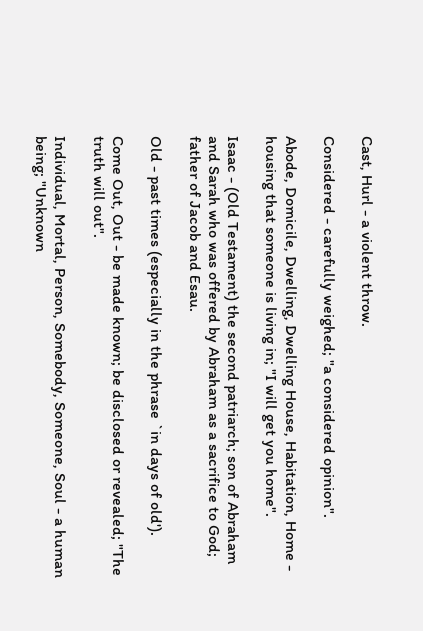Cast, Hurl - a violent throw.

Considered - carefully weighed; "a considered opinion".

Abode, Domicile, Dwelling, Dwelling House, Habitation, Home - housing that someone is living in; "I will get you home".

Isaac - (Old Testament) the second patriarch; son of Abraham and Sarah who was offered by Abraham as a sacrifice to God; father of Jacob and Esau.

Old - past times (especially in the phrase `in days of old').

Come Out, Out - be made known; be disclosed or revealed; "The truth will out".

Individual, Mortal, Person, Somebody, Someone, Soul - a human being; "Unknown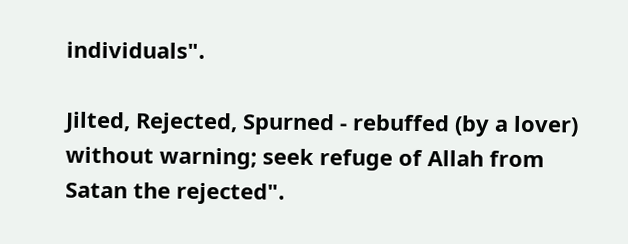individuals".

Jilted, Rejected, Spurned - rebuffed (by a lover) without warning; seek refuge of Allah from Satan the rejected".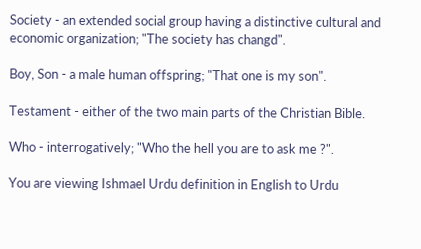Society - an extended social group having a distinctive cultural and economic organization; "The society has changd".

Boy, Son - a male human offspring; "That one is my son".

Testament - either of the two main parts of the Christian Bible.

Who - interrogatively; "Who the hell you are to ask me ?".

You are viewing Ishmael Urdu definition in English to Urdu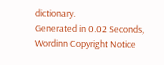dictionary.
Generated in 0.02 Seconds, Wordinn Copyright Notice